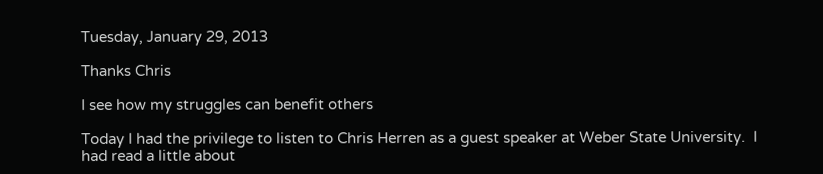Tuesday, January 29, 2013

Thanks Chris

I see how my struggles can benefit others

Today I had the privilege to listen to Chris Herren as a guest speaker at Weber State University.  I had read a little about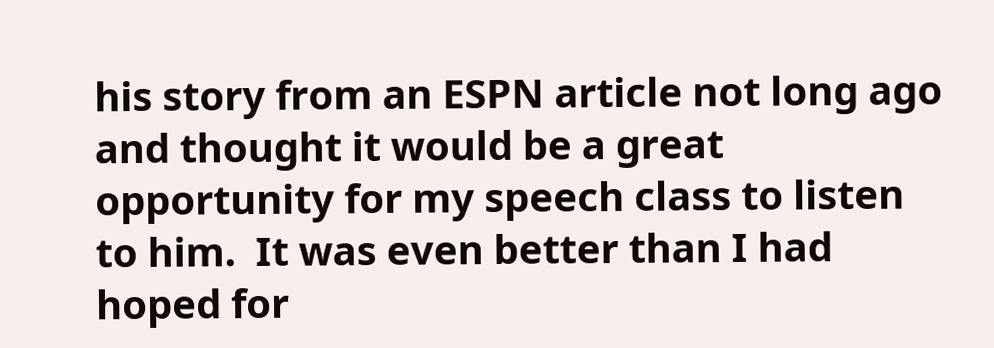his story from an ESPN article not long ago and thought it would be a great opportunity for my speech class to listen to him.  It was even better than I had hoped for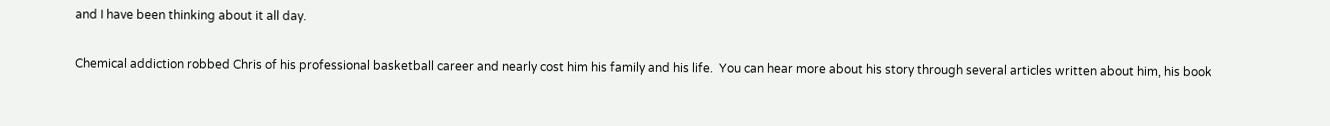and I have been thinking about it all day.

Chemical addiction robbed Chris of his professional basketball career and nearly cost him his family and his life.  You can hear more about his story through several articles written about him, his book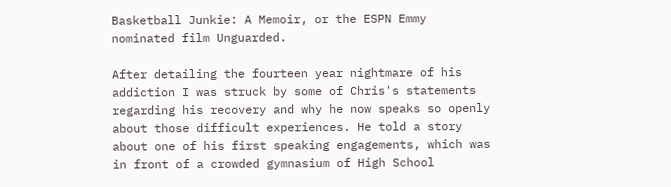Basketball Junkie: A Memoir, or the ESPN Emmy nominated film Unguarded.

After detailing the fourteen year nightmare of his addiction I was struck by some of Chris's statements regarding his recovery and why he now speaks so openly about those difficult experiences. He told a story about one of his first speaking engagements, which was in front of a crowded gymnasium of High School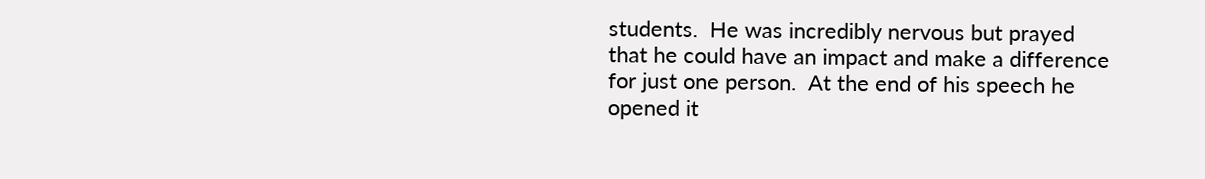students.  He was incredibly nervous but prayed that he could have an impact and make a difference for just one person.  At the end of his speech he opened it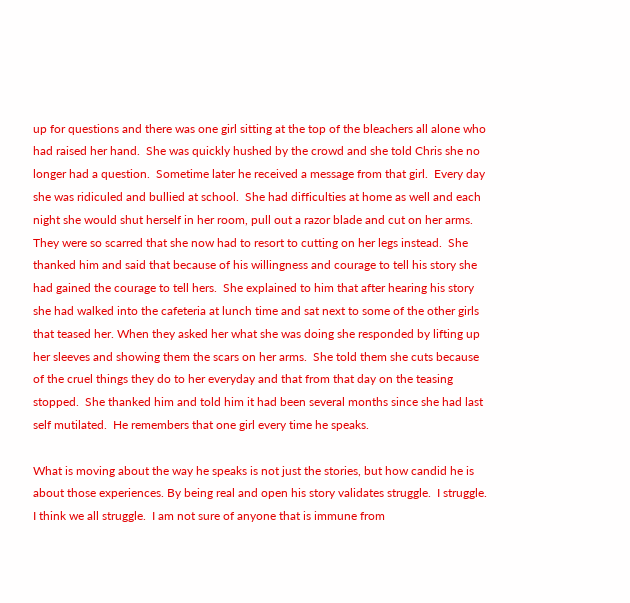up for questions and there was one girl sitting at the top of the bleachers all alone who had raised her hand.  She was quickly hushed by the crowd and she told Chris she no longer had a question.  Sometime later he received a message from that girl.  Every day she was ridiculed and bullied at school.  She had difficulties at home as well and each night she would shut herself in her room, pull out a razor blade and cut on her arms.  They were so scarred that she now had to resort to cutting on her legs instead.  She thanked him and said that because of his willingness and courage to tell his story she had gained the courage to tell hers.  She explained to him that after hearing his story she had walked into the cafeteria at lunch time and sat next to some of the other girls that teased her. When they asked her what she was doing she responded by lifting up her sleeves and showing them the scars on her arms.  She told them she cuts because of the cruel things they do to her everyday and that from that day on the teasing stopped.  She thanked him and told him it had been several months since she had last self mutilated.  He remembers that one girl every time he speaks.

What is moving about the way he speaks is not just the stories, but how candid he is about those experiences. By being real and open his story validates struggle.  I struggle.  I think we all struggle.  I am not sure of anyone that is immune from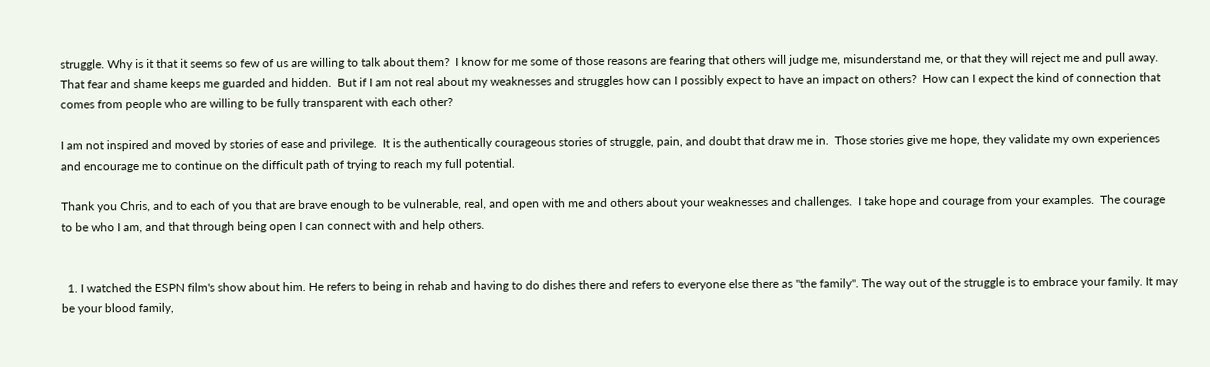struggle. Why is it that it seems so few of us are willing to talk about them?  I know for me some of those reasons are fearing that others will judge me, misunderstand me, or that they will reject me and pull away.  That fear and shame keeps me guarded and hidden.  But if I am not real about my weaknesses and struggles how can I possibly expect to have an impact on others?  How can I expect the kind of connection that comes from people who are willing to be fully transparent with each other?

I am not inspired and moved by stories of ease and privilege.  It is the authentically courageous stories of struggle, pain, and doubt that draw me in.  Those stories give me hope, they validate my own experiences and encourage me to continue on the difficult path of trying to reach my full potential.

Thank you Chris, and to each of you that are brave enough to be vulnerable, real, and open with me and others about your weaknesses and challenges.  I take hope and courage from your examples.  The courage to be who I am, and that through being open I can connect with and help others.


  1. I watched the ESPN film's show about him. He refers to being in rehab and having to do dishes there and refers to everyone else there as "the family". The way out of the struggle is to embrace your family. It may be your blood family,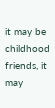it may be childhood friends, it may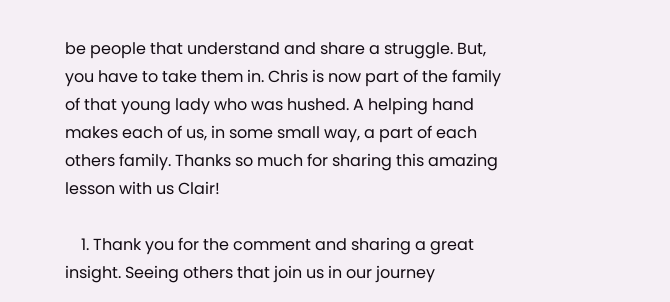be people that understand and share a struggle. But, you have to take them in. Chris is now part of the family of that young lady who was hushed. A helping hand makes each of us, in some small way, a part of each others family. Thanks so much for sharing this amazing lesson with us Clair!

    1. Thank you for the comment and sharing a great insight. Seeing others that join us in our journey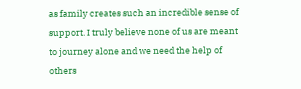as family creates such an incredible sense of support. I truly believe none of us are meant to journey alone and we need the help of others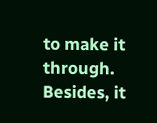to make it through. Besides, it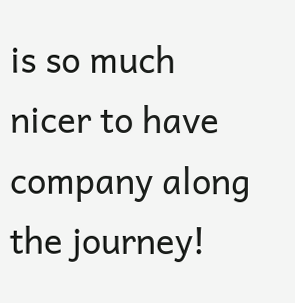is so much nicer to have company along the journey!